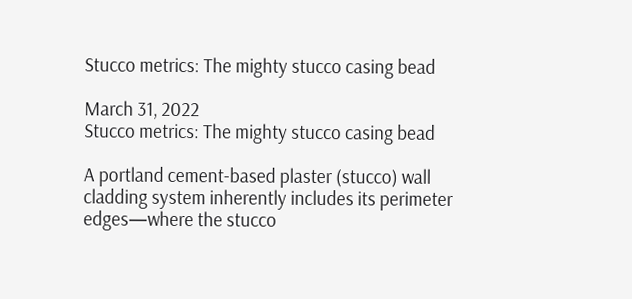Stucco metrics: The mighty stucco casing bead

March 31, 2022
Stucco metrics: The mighty stucco casing bead

A portland cement-based plaster (stucco) wall cladding system inherently includes its perimeter edges—where the stucco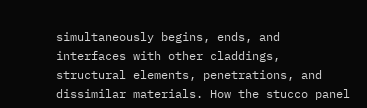simultaneously begins, ends, and interfaces with other claddings, structural elements, penetrations, and dissimilar materials. How the stucco panel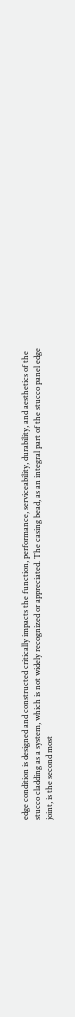edge condition is designed and constructed critically impacts the function, performance, serviceability, durability, and aesthetics of the stucco cladding as a system, which is not widely recognized or appreciated. The casing bead, as an integral part of the stucco panel edge joint, is the second most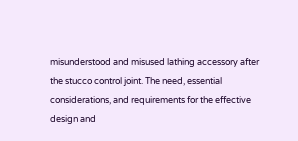misunderstood and misused lathing accessory after the stucco control joint. The need, essential considerations, and requirements for the effective design and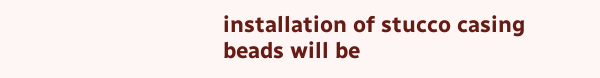installation of stucco casing beads will be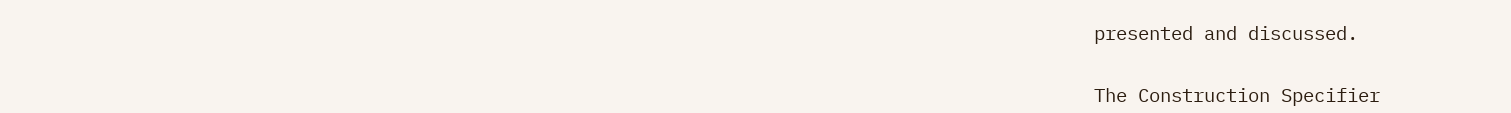presented and discussed.


The Construction Specifier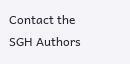Contact the SGH Authors